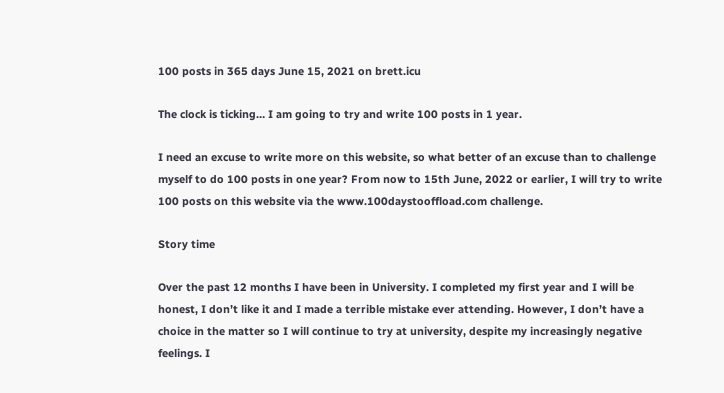100 posts in 365 days June 15, 2021 on brett.icu

The clock is ticking… I am going to try and write 100 posts in 1 year.

I need an excuse to write more on this website, so what better of an excuse than to challenge myself to do 100 posts in one year? From now to 15th June, 2022 or earlier, I will try to write 100 posts on this website via the www.100daystooffload.com challenge.

Story time

Over the past 12 months I have been in University. I completed my first year and I will be honest, I don’t like it and I made a terrible mistake ever attending. However, I don’t have a choice in the matter so I will continue to try at university, despite my increasingly negative feelings. I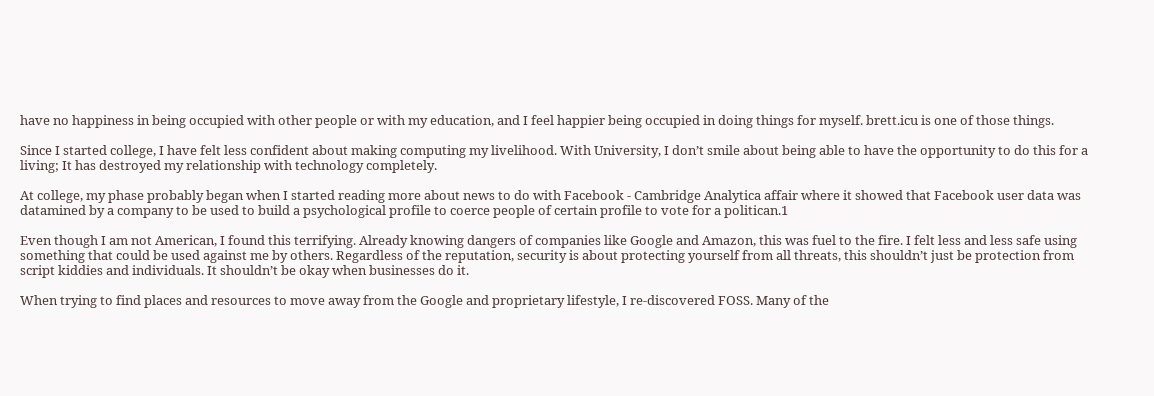have no happiness in being occupied with other people or with my education, and I feel happier being occupied in doing things for myself. brett.icu is one of those things.

Since I started college, I have felt less confident about making computing my livelihood. With University, I don’t smile about being able to have the opportunity to do this for a living; It has destroyed my relationship with technology completely.

At college, my phase probably began when I started reading more about news to do with Facebook - Cambridge Analytica affair where it showed that Facebook user data was datamined by a company to be used to build a psychological profile to coerce people of certain profile to vote for a politican.1

Even though I am not American, I found this terrifying. Already knowing dangers of companies like Google and Amazon, this was fuel to the fire. I felt less and less safe using something that could be used against me by others. Regardless of the reputation, security is about protecting yourself from all threats, this shouldn’t just be protection from script kiddies and individuals. It shouldn’t be okay when businesses do it.

When trying to find places and resources to move away from the Google and proprietary lifestyle, I re-discovered FOSS. Many of the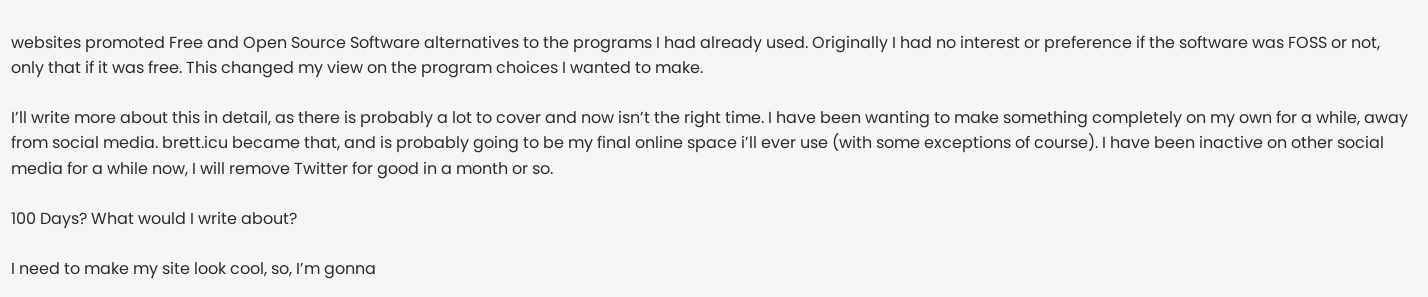websites promoted Free and Open Source Software alternatives to the programs I had already used. Originally I had no interest or preference if the software was FOSS or not, only that if it was free. This changed my view on the program choices I wanted to make.

I’ll write more about this in detail, as there is probably a lot to cover and now isn’t the right time. I have been wanting to make something completely on my own for a while, away from social media. brett.icu became that, and is probably going to be my final online space i’ll ever use (with some exceptions of course). I have been inactive on other social media for a while now, I will remove Twitter for good in a month or so.

100 Days? What would I write about?

I need to make my site look cool, so, I’m gonna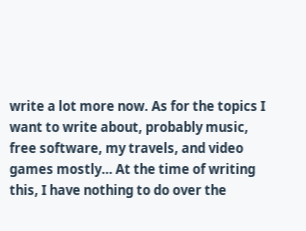write a lot more now. As for the topics I want to write about, probably music, free software, my travels, and video games mostly… At the time of writing this, I have nothing to do over the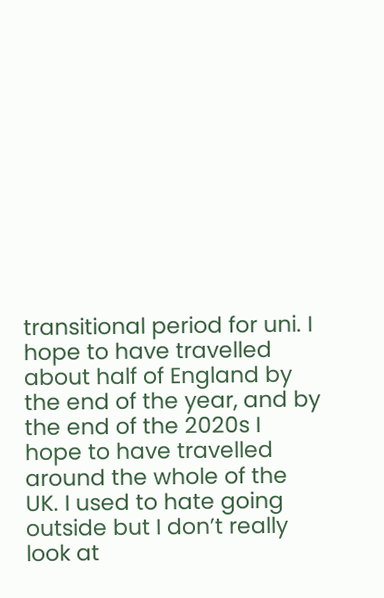transitional period for uni. I hope to have travelled about half of England by the end of the year, and by the end of the 2020s I hope to have travelled around the whole of the UK. I used to hate going outside but I don’t really look at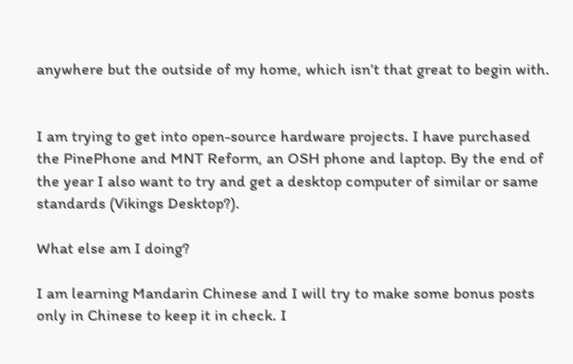anywhere but the outside of my home, which isn’t that great to begin with.


I am trying to get into open-source hardware projects. I have purchased the PinePhone and MNT Reform, an OSH phone and laptop. By the end of the year I also want to try and get a desktop computer of similar or same standards (Vikings Desktop?).

What else am I doing?

I am learning Mandarin Chinese and I will try to make some bonus posts only in Chinese to keep it in check. I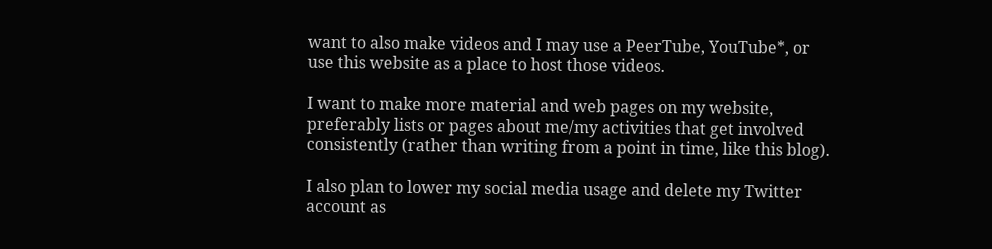want to also make videos and I may use a PeerTube, YouTube*, or use this website as a place to host those videos.

I want to make more material and web pages on my website, preferably lists or pages about me/my activities that get involved consistently (rather than writing from a point in time, like this blog).

I also plan to lower my social media usage and delete my Twitter account as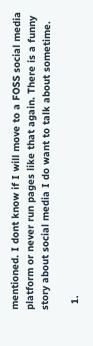mentioned. I dont know if I will move to a FOSS social media platform or never run pages like that again. There is a funny story about social media I do want to talk about sometime.

  1.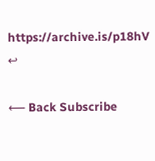https://archive.is/p18hV ↩

⟵ Back Subscribe